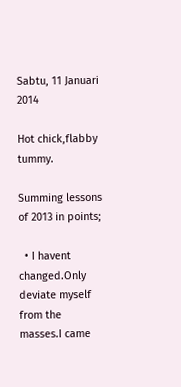Sabtu, 11 Januari 2014

Hot chick,flabby tummy.

Summing lessons of 2013 in points;

  • I havent changed.Only deviate myself from the masses.I came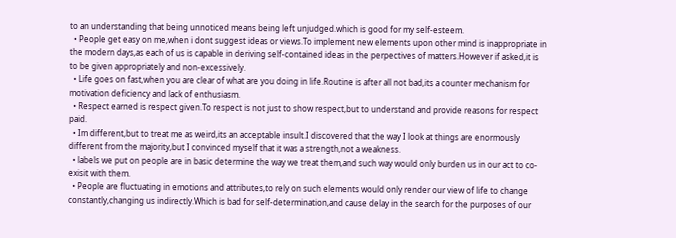to an understanding that being unnoticed means being left unjudged.which is good for my self-esteem.
  • People get easy on me,when i dont suggest ideas or views.To implement new elements upon other mind is inappropriate in the modern days,as each of us is capable in deriving self-contained ideas in the perpectives of matters.However if asked,it is to be given appropriately and non-excessively.
  • Life goes on fast,when you are clear of what are you doing in life.Routine is after all not bad,its a counter mechanism for motivation deficiency and lack of enthusiasm.
  • Respect earned is respect given.To respect is not just to show respect,but to understand and provide reasons for respect paid.
  • Im different,but to treat me as weird,its an acceptable insult.I discovered that the way I look at things are enormously different from the majority,but I convinced myself that it was a strength,not a weakness.
  • labels we put on people are in basic determine the way we treat them,and such way would only burden us in our act to co-exisit with them.
  • People are fluctuating in emotions and attributes,to rely on such elements would only render our view of life to change constantly,changing us indirectly.Which is bad for self-determination,and cause delay in the search for the purposes of our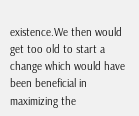existence.We then would get too old to start a change which would have been beneficial in maximizing the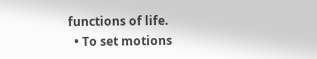functions of life.
  • To set motions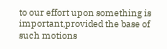to our effort upon something is important,provided the base of such motions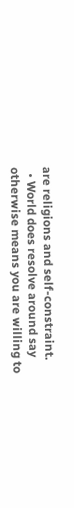are religions and self-constraint.
  • World does resolve around say otherwise means you are willing to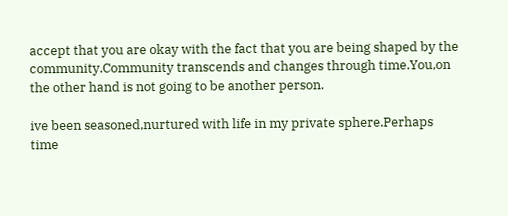accept that you are okay with the fact that you are being shaped by the community.Community transcends and changes through time.You,on the other hand is not going to be another person.

ive been seasoned,nurtured with life in my private sphere.Perhaps time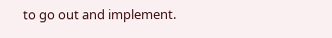to go out and implement.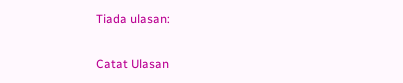Tiada ulasan:

Catat Ulasan